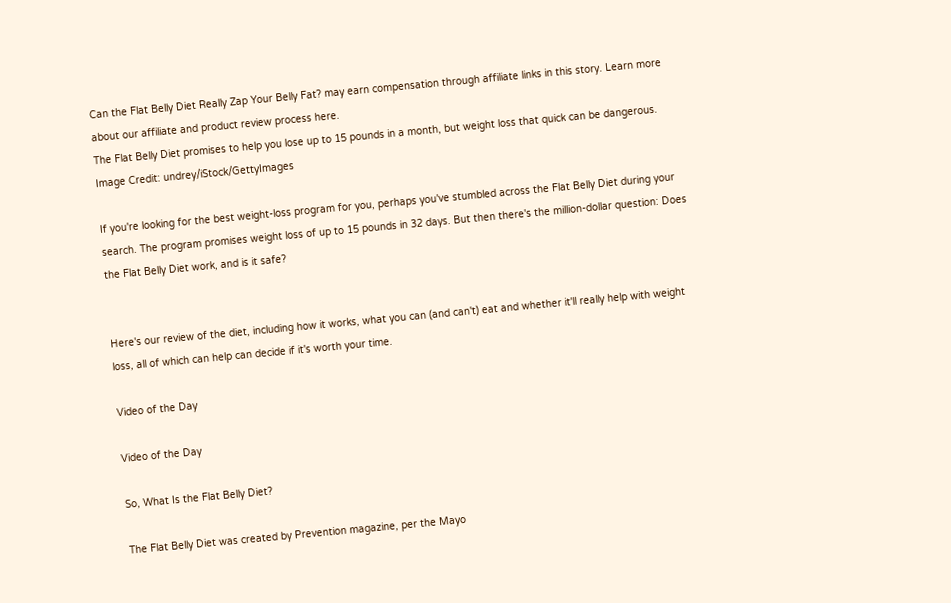Can the Flat Belly Diet Really Zap Your Belly Fat? may earn compensation through affiliate links in this story. Learn more about our affiliate and product review process here.
The Flat Belly Diet promises to help you lose up to 15 pounds in a month, but weight loss that quick can be dangerous.
Image Credit: undrey/iStock/GettyImages

If you're looking for the best weight-loss program for you, perhaps you've stumbled across the Flat Belly Diet during your search. The program promises weight loss of up to 15 pounds in 32 days. But then there's the million-dollar question: Does the Flat Belly Diet work, and is it safe?


Here's our review of the diet, including how it works, what you can (and can't) eat and whether it'll really help with weight loss, all of which can help can decide if it's worth your time.

Video of the Day

Video of the Day

So, What Is the Flat Belly Diet?

The Flat Belly Diet was created by Prevention magazine, per the Mayo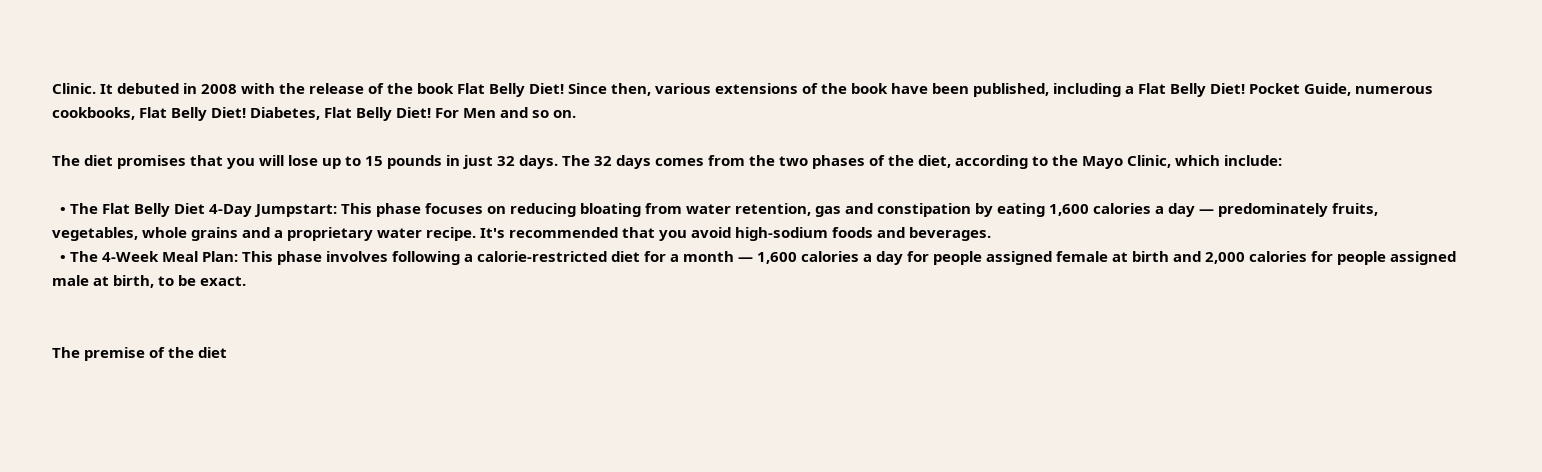Clinic. It debuted in 2008 with the release of the book Flat Belly Diet! Since then, various extensions of the book have been published, including a Flat Belly Diet! Pocket Guide, numerous cookbooks, Flat Belly Diet! Diabetes, Flat Belly Diet! For Men and so on.

The diet promises that you will lose up to 15 pounds in just 32 days. The 32 days comes from the two phases of the diet, according to the Mayo Clinic, which include:

  • The Flat Belly Diet 4-Day Jumpstart: This phase focuses on reducing bloating from water retention, gas and constipation by eating 1,600 calories a day — predominately fruits, vegetables, whole grains and a proprietary water recipe. It's recommended that you avoid high-sodium foods and beverages.
  • The 4-Week Meal Plan: This phase involves following a calorie-restricted diet for a month — 1,600 calories a day for people assigned female at birth and 2,000 calories for people assigned male at birth, to be exact.


The premise of the diet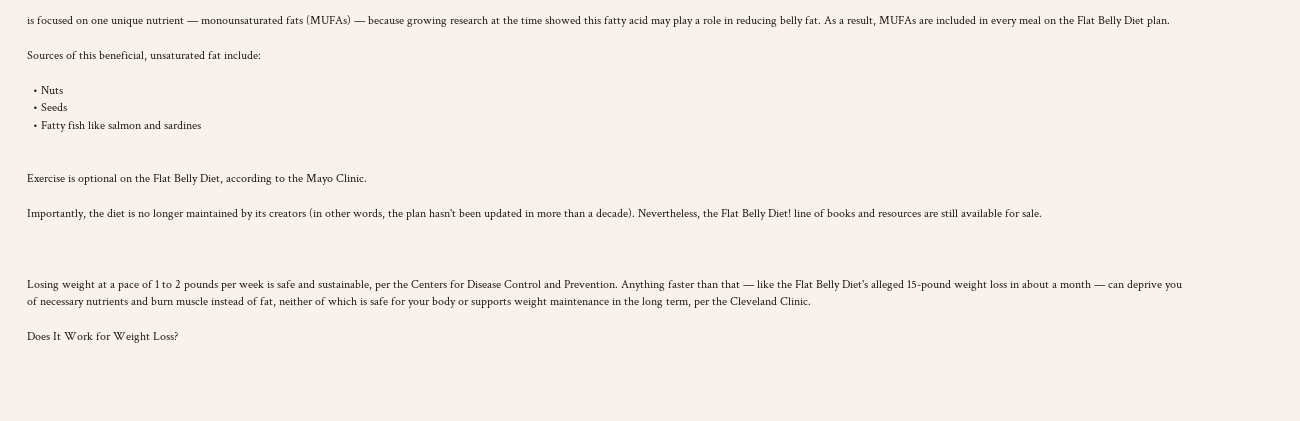is focused on one unique nutrient — monounsaturated fats (MUFAs) — because growing research at the time showed this fatty acid may play a role in reducing belly fat. As a result, MUFAs are included in every meal on the Flat Belly Diet plan.

Sources of this beneficial, unsaturated fat include:

  • Nuts
  • Seeds
  • Fatty fish like salmon and sardines


Exercise is optional on the Flat Belly Diet, according to the Mayo Clinic.

Importantly, the diet is no longer maintained by its creators (in other words, the plan hasn't been updated in more than a decade). Nevertheless, the Flat Belly Diet! line of books and resources are still available for sale.



Losing weight at a pace of 1 to 2 pounds per week is safe and sustainable, per the Centers for Disease Control and Prevention. Anything faster than that — like the Flat Belly Diet's alleged 15-pound weight loss in about a month — can deprive you of necessary nutrients and burn muscle instead of fat, neither of which is safe for your body or supports weight maintenance in the long term, per the Cleveland Clinic.

Does It Work for Weight Loss?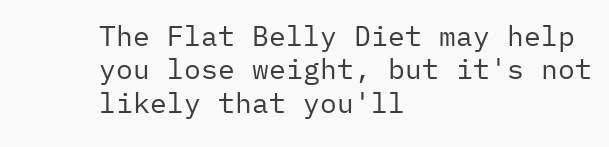The Flat Belly Diet may help you lose weight, but it's not likely that you'll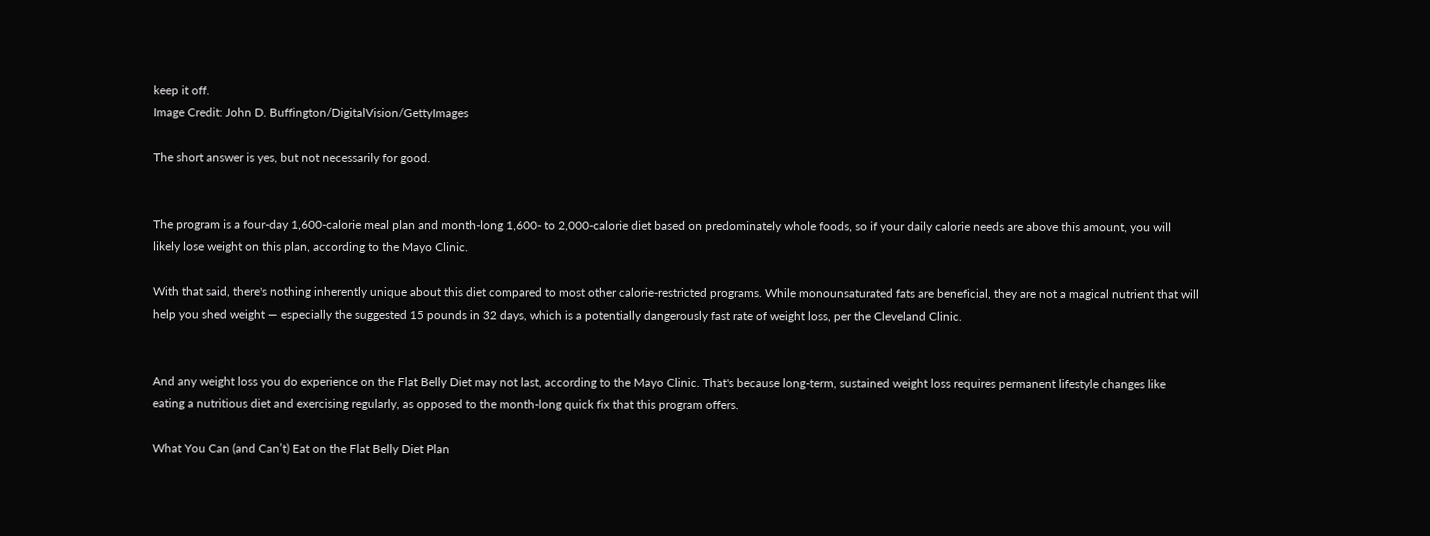keep it off.
Image Credit: John D. Buffington/DigitalVision/GettyImages

The short answer is yes, but not necessarily for good.


The program is a four-day 1,600-calorie meal plan and month-long 1,600- to 2,000-calorie diet based on predominately whole foods, so if your daily calorie needs are above this amount, you will likely lose weight on this plan, according to the Mayo Clinic.

With that said, there's nothing inherently unique about this diet compared to most other calorie-restricted programs. While monounsaturated fats are beneficial, they are not a magical nutrient that will help you shed weight — especially the suggested 15 pounds in 32 days, which is a potentially dangerously fast rate of weight loss, per the Cleveland Clinic.


And any weight loss you do experience on the Flat Belly Diet may not last, according to the Mayo Clinic. That's because long-term, sustained weight loss requires permanent lifestyle changes like eating a nutritious diet and exercising regularly, as opposed to the month-long quick fix that this program offers.

What You Can (and Can’t) Eat on the Flat Belly Diet Plan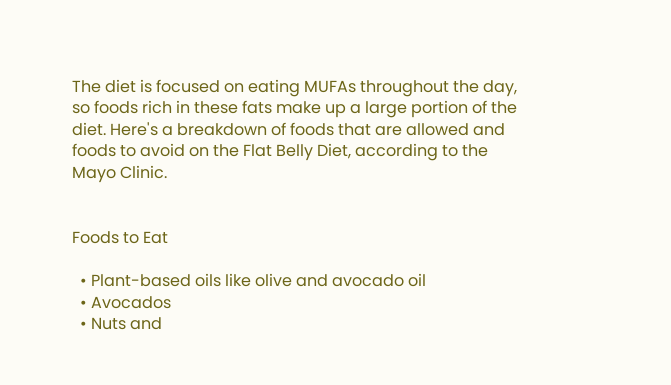The diet is focused on eating MUFAs throughout the day, so foods rich in these fats make up a large portion of the diet. Here's a breakdown of foods that are allowed and foods to avoid on the Flat Belly Diet, according to the Mayo Clinic.


Foods to Eat

  • Plant-based oils like olive and avocado oil
  • Avocados
  • Nuts and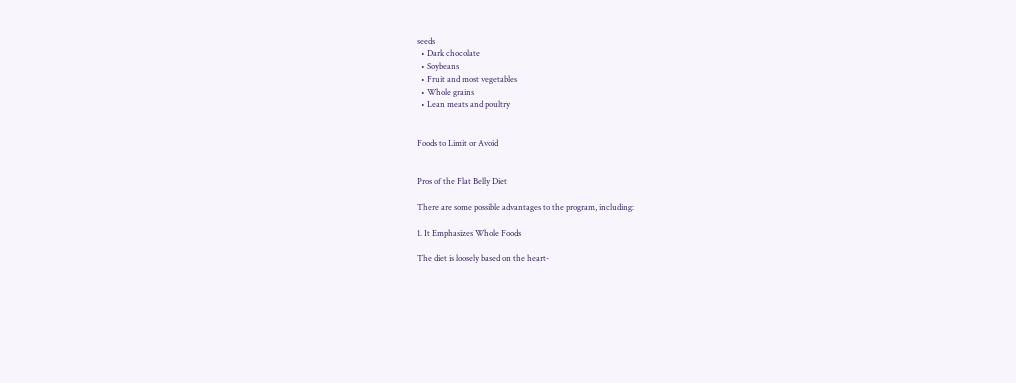seeds
  • Dark chocolate
  • Soybeans
  • Fruit and most vegetables
  • Whole grains
  • Lean meats and poultry


Foods to Limit or Avoid


Pros of the Flat Belly Diet

There are some possible advantages to the program, including:

1. It Emphasizes Whole Foods

The diet is loosely based on the heart-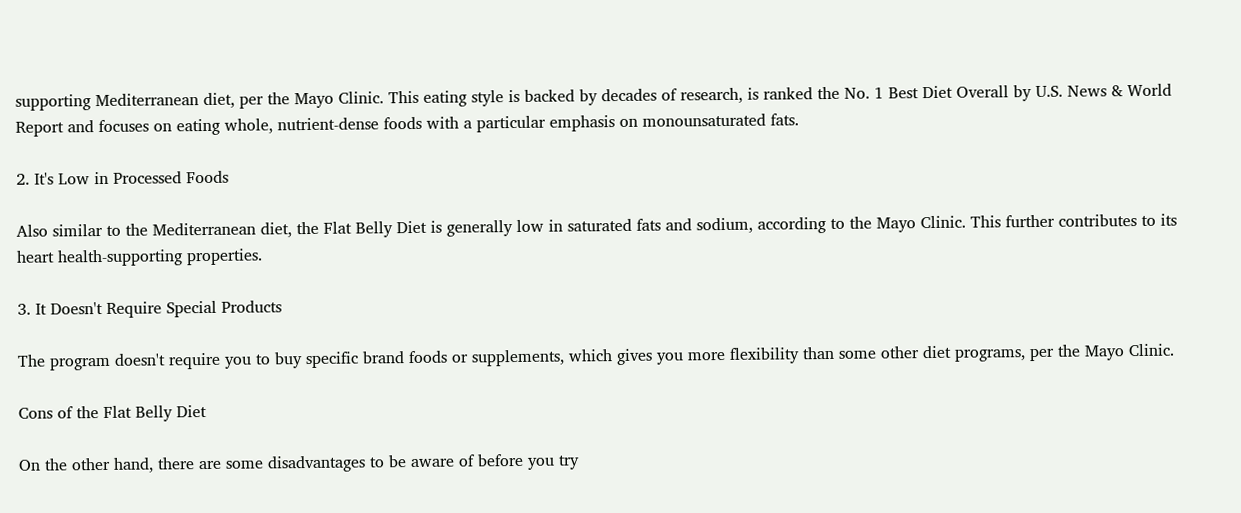supporting Mediterranean diet, per the Mayo Clinic. This eating style is backed by decades of research, is ranked the No. 1 Best Diet Overall by U.S. News & World Report and focuses on eating whole, nutrient-dense foods with a particular emphasis on monounsaturated fats.

2. It's Low in Processed Foods

Also similar to the Mediterranean diet, the Flat Belly Diet is generally low in saturated fats and sodium, according to the Mayo Clinic. This further contributes to its heart health-supporting properties.

3. It Doesn't Require Special Products

The program doesn't require you to buy specific brand foods or supplements, which gives you more flexibility than some other diet programs, per the Mayo Clinic.

Cons of the Flat Belly Diet

On the other hand, there are some disadvantages to be aware of before you try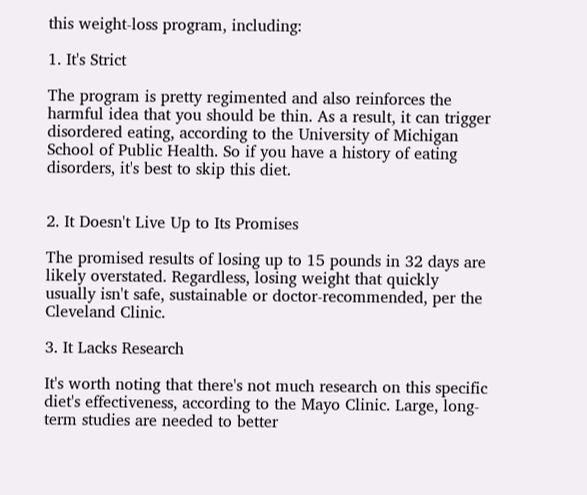this weight-loss program, including:

1. It's Strict

The program is pretty regimented and also reinforces the harmful idea that you should be thin. As a result, it can trigger disordered eating, according to the University of Michigan School of Public Health. So if you have a history of eating disorders, it's best to skip this diet.


2. It Doesn't Live Up to Its Promises

The promised results of losing up to 15 pounds in 32 days are likely overstated. Regardless, losing weight that quickly usually isn't safe, sustainable or doctor-recommended, per the Cleveland Clinic.

3. It Lacks Research

It's worth noting that there's not much research on this specific diet's effectiveness, according to the Mayo Clinic. Large, long-term studies are needed to better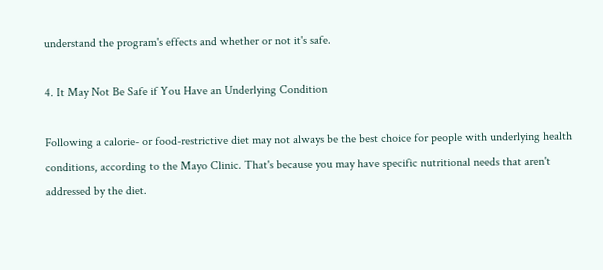understand the program's effects and whether or not it's safe.

4. It May Not Be Safe if You Have an Underlying Condition

Following a calorie- or food-restrictive diet may not always be the best choice for people with underlying health conditions, according to the Mayo Clinic. That's because you may have specific nutritional needs that aren't addressed by the diet.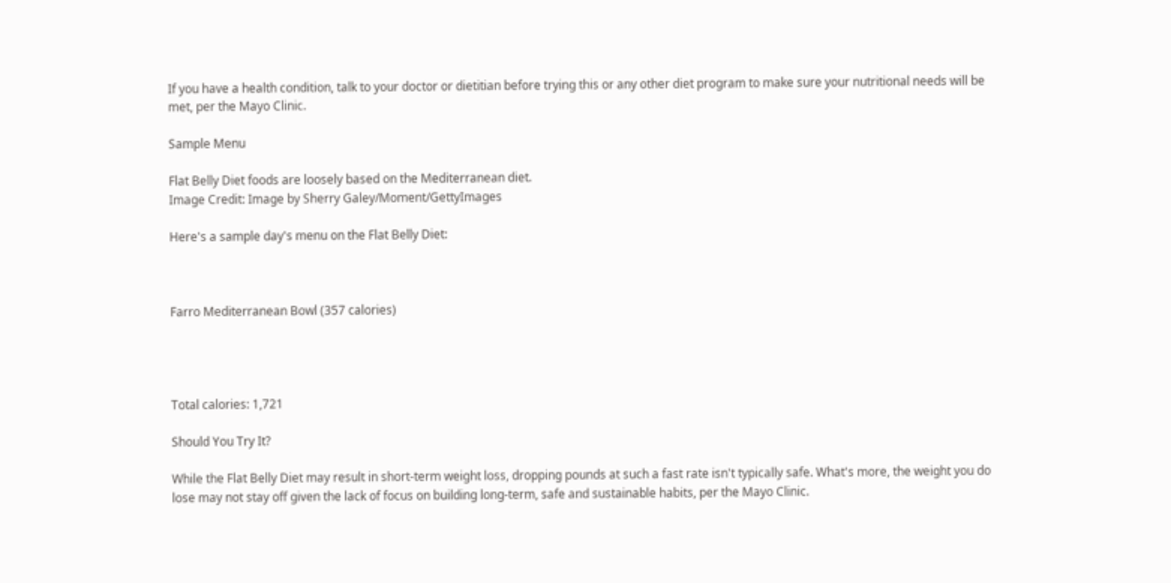If you have a health condition, talk to your doctor or dietitian before trying this or any other diet program to make sure your nutritional needs will be met, per the Mayo Clinic.

Sample Menu

Flat Belly Diet foods are loosely based on the Mediterranean diet.
Image Credit: Image by Sherry Galey/Moment/GettyImages

Here's a sample day's menu on the Flat Belly Diet:



Farro Mediterranean Bowl (357 calories)




Total calories: 1,721

Should You Try It?

While the Flat Belly Diet may result in short-term weight loss, dropping pounds at such a fast rate isn't typically safe. What's more, the weight you do lose may not stay off given the lack of focus on building long-term, safe and sustainable habits, per the Mayo Clinic.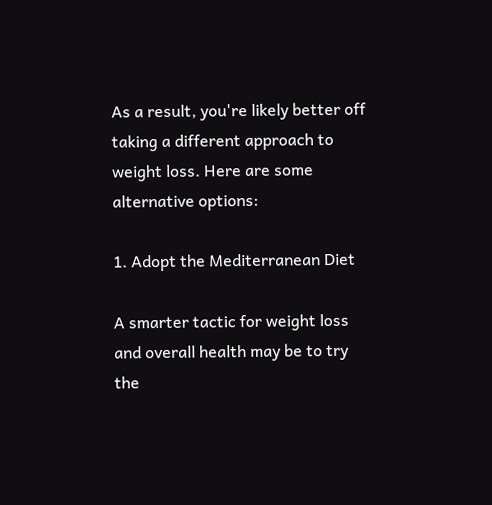As a result, you're likely better off taking a different approach to weight loss. Here are some alternative options:

1. Adopt the Mediterranean Diet

A smarter tactic for weight loss and overall health may be to try the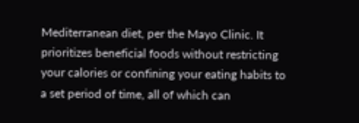Mediterranean diet, per the Mayo Clinic. It prioritizes beneficial foods without restricting your calories or confining your eating habits to a set period of time, all of which can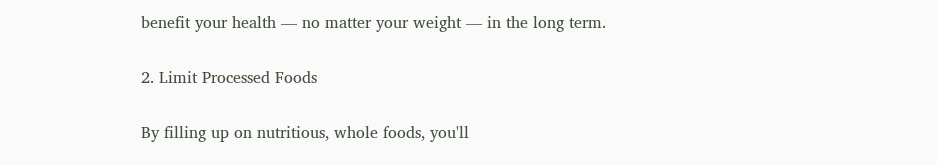benefit your health — no matter your weight — in the long term.

2. Limit Processed Foods

By filling up on nutritious, whole foods, you'll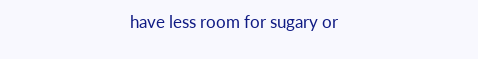have less room for sugary or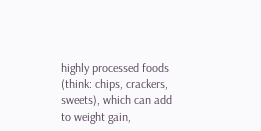highly processed foods (think: chips, crackers, sweets), which can add to weight gain,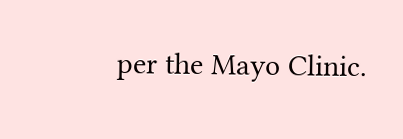per the Mayo Clinic.